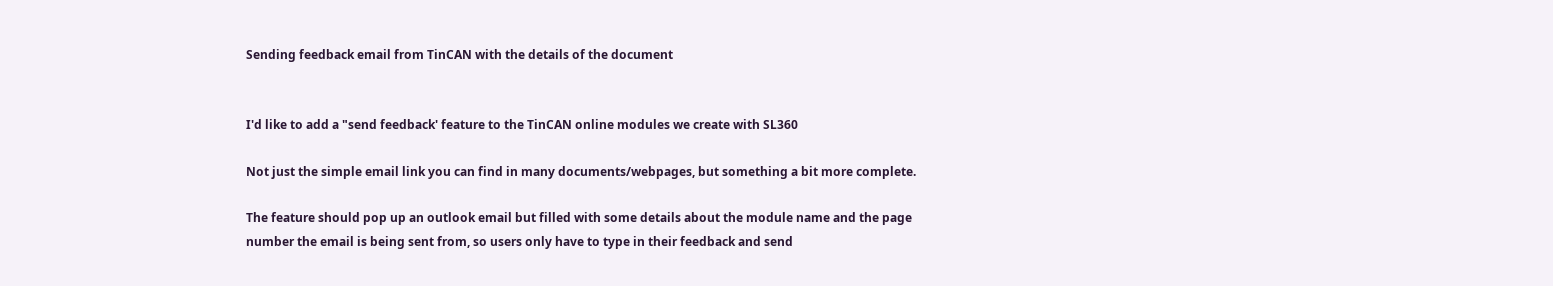Sending feedback email from TinCAN with the details of the document


I'd like to add a "send feedback' feature to the TinCAN online modules we create with SL360

Not just the simple email link you can find in many documents/webpages, but something a bit more complete.

The feature should pop up an outlook email but filled with some details about the module name and the page number the email is being sent from, so users only have to type in their feedback and send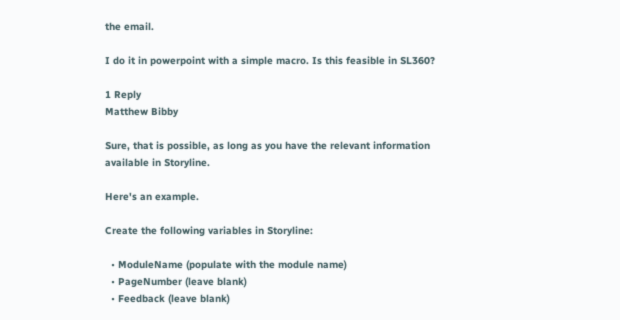the email.

I do it in powerpoint with a simple macro. Is this feasible in SL360?

1 Reply
Matthew Bibby

Sure, that is possible, as long as you have the relevant information available in Storyline.

Here's an example.

Create the following variables in Storyline:

  • ModuleName (populate with the module name)
  • PageNumber (leave blank)
  • Feedback (leave blank)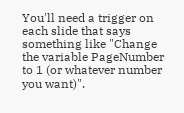You'll need a trigger on each slide that says something like "Change the variable PageNumber to 1 (or whatever number you want)".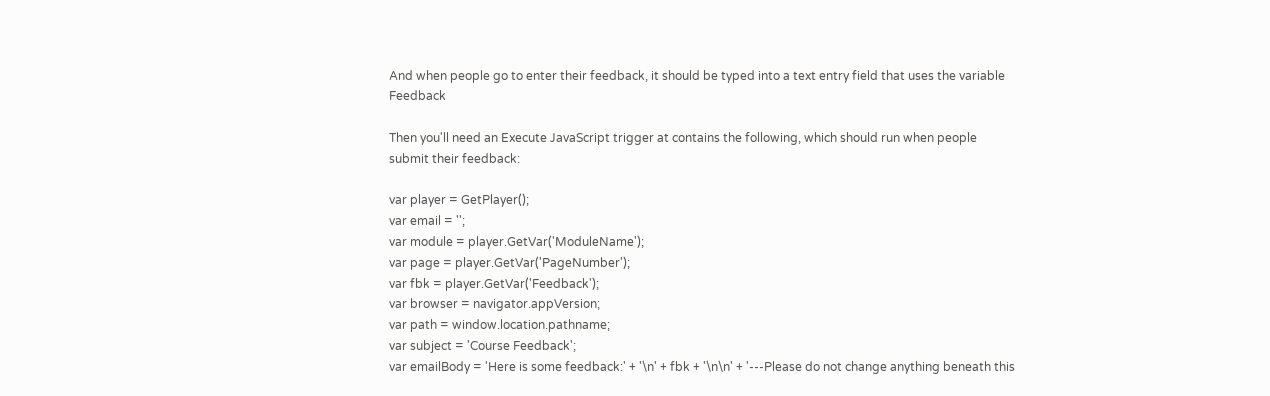And when people go to enter their feedback, it should be typed into a text entry field that uses the variable Feedback

Then you'll need an Execute JavaScript trigger at contains the following, which should run when people submit their feedback:

var player = GetPlayer();
var email = '';
var module = player.GetVar('ModuleName');
var page = player.GetVar('PageNumber');
var fbk = player.GetVar('Feedback');
var browser = navigator.appVersion;
var path = window.location.pathname;
var subject = 'Course Feedback';
var emailBody = 'Here is some feedback:' + '\n' + fbk + '\n\n' + '---Please do not change anything beneath this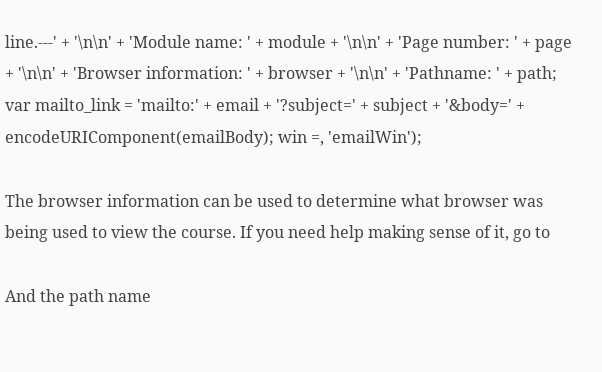line.---' + '\n\n' + 'Module name: ' + module + '\n\n' + 'Page number: ' + page + '\n\n' + 'Browser information: ' + browser + '\n\n' + 'Pathname: ' + path;
var mailto_link = 'mailto:' + email + '?subject=' + subject + '&body=' + encodeURIComponent(emailBody); win =, 'emailWin');

The browser information can be used to determine what browser was being used to view the course. If you need help making sense of it, go to

And the path name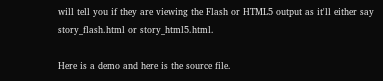will tell you if they are viewing the Flash or HTML5 output as it'll either say story_flash.html or story_html5.html.

Here is a demo and here is the source file.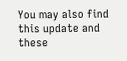You may also find this update and these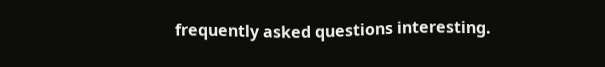frequently asked questions interesting.